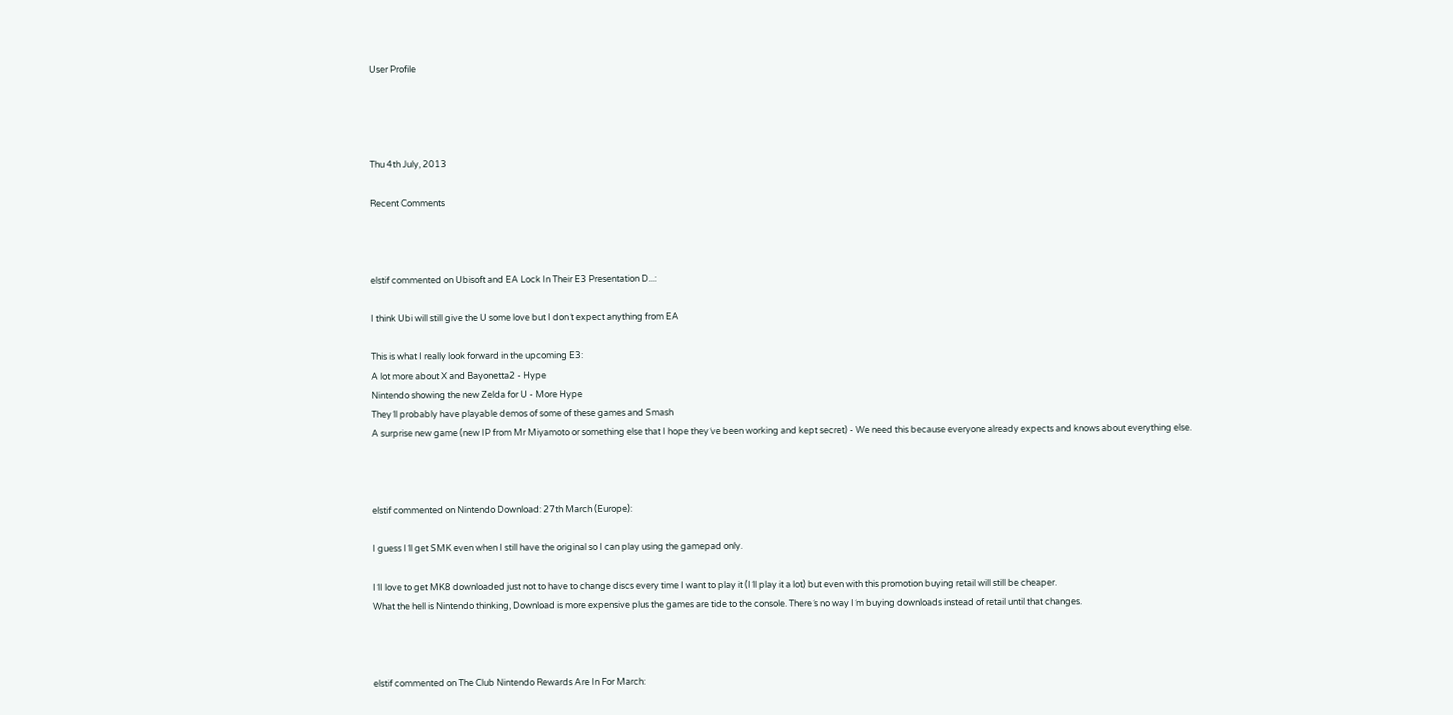User Profile




Thu 4th July, 2013

Recent Comments



elstif commented on Ubisoft and EA Lock In Their E3 Presentation D...:

I think Ubi will still give the U some love but I don´t expect anything from EA

This is what I really look forward in the upcoming E3:
A lot more about X and Bayonetta2 - Hype
Nintendo showing the new Zelda for U - More Hype
They´ll probably have playable demos of some of these games and Smash
A surprise new game (new IP from Mr Miyamoto or something else that I hope they´ve been working and kept secret) - We need this because everyone already expects and knows about everything else.



elstif commented on Nintendo Download: 27th March (Europe):

I guess I´ll get SMK even when I still have the original so I can play using the gamepad only.

I´lI love to get MK8 downloaded just not to have to change discs every time I want to play it (I´ll play it a lot) but even with this promotion buying retail will still be cheaper.
What the hell is Nintendo thinking, Download is more expensive plus the games are tide to the console. There´s no way I´m buying downloads instead of retail until that changes.



elstif commented on The Club Nintendo Rewards Are In For March: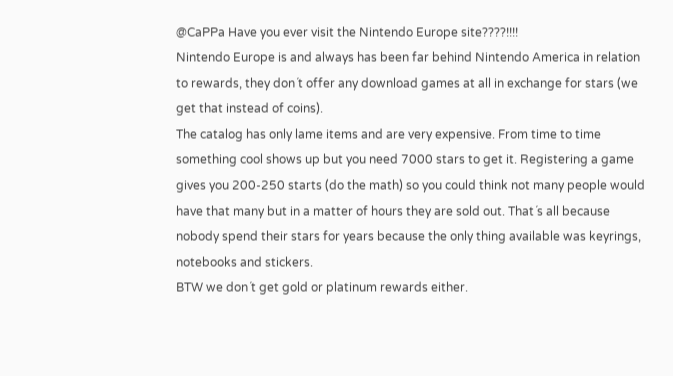@CaPPa Have you ever visit the Nintendo Europe site????!!!!
Nintendo Europe is and always has been far behind Nintendo America in relation to rewards, they don´t offer any download games at all in exchange for stars (we get that instead of coins).
The catalog has only lame items and are very expensive. From time to time something cool shows up but you need 7000 stars to get it. Registering a game gives you 200-250 starts (do the math) so you could think not many people would have that many but in a matter of hours they are sold out. That´s all because nobody spend their stars for years because the only thing available was keyrings, notebooks and stickers.
BTW we don´t get gold or platinum rewards either.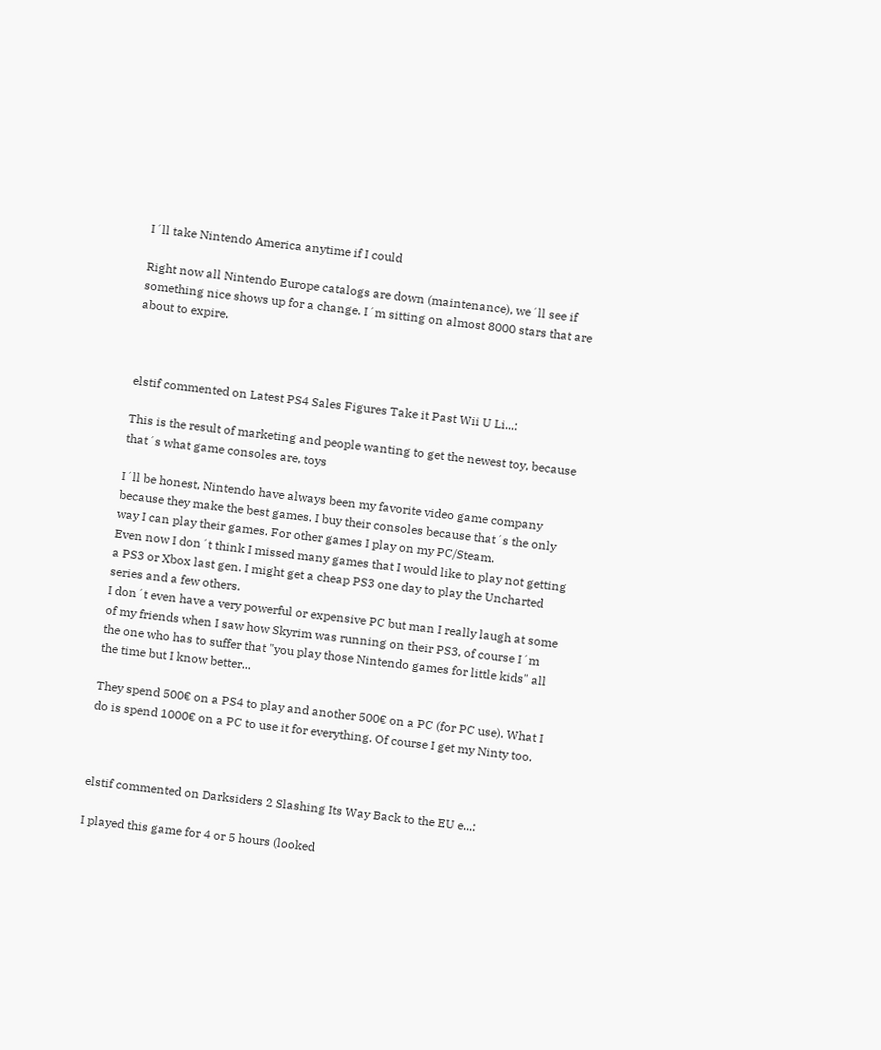I´ll take Nintendo America anytime if I could

Right now all Nintendo Europe catalogs are down (maintenance), we´ll see if something nice shows up for a change. I´m sitting on almost 8000 stars that are about to expire.



elstif commented on Latest PS4 Sales Figures Take it Past Wii U Li...:

This is the result of marketing and people wanting to get the newest toy, because that´s what game consoles are, toys

I´ll be honest, Nintendo have always been my favorite video game company because they make the best games. I buy their consoles because that´s the only way I can play their games. For other games I play on my PC/Steam.
Even now I don´t think I missed many games that I would like to play not getting a PS3 or Xbox last gen. I might get a cheap PS3 one day to play the Uncharted series and a few others.
I don´t even have a very powerful or expensive PC but man I really laugh at some of my friends when I saw how Skyrim was running on their PS3, of course I´m the one who has to suffer that "you play those Nintendo games for little kids" all the time but I know better...

They spend 500€ on a PS4 to play and another 500€ on a PC (for PC use). What I do is spend 1000€ on a PC to use it for everything. Of course I get my Ninty too.



elstif commented on Darksiders 2 Slashing Its Way Back to the EU e...:

I played this game for 4 or 5 hours (looked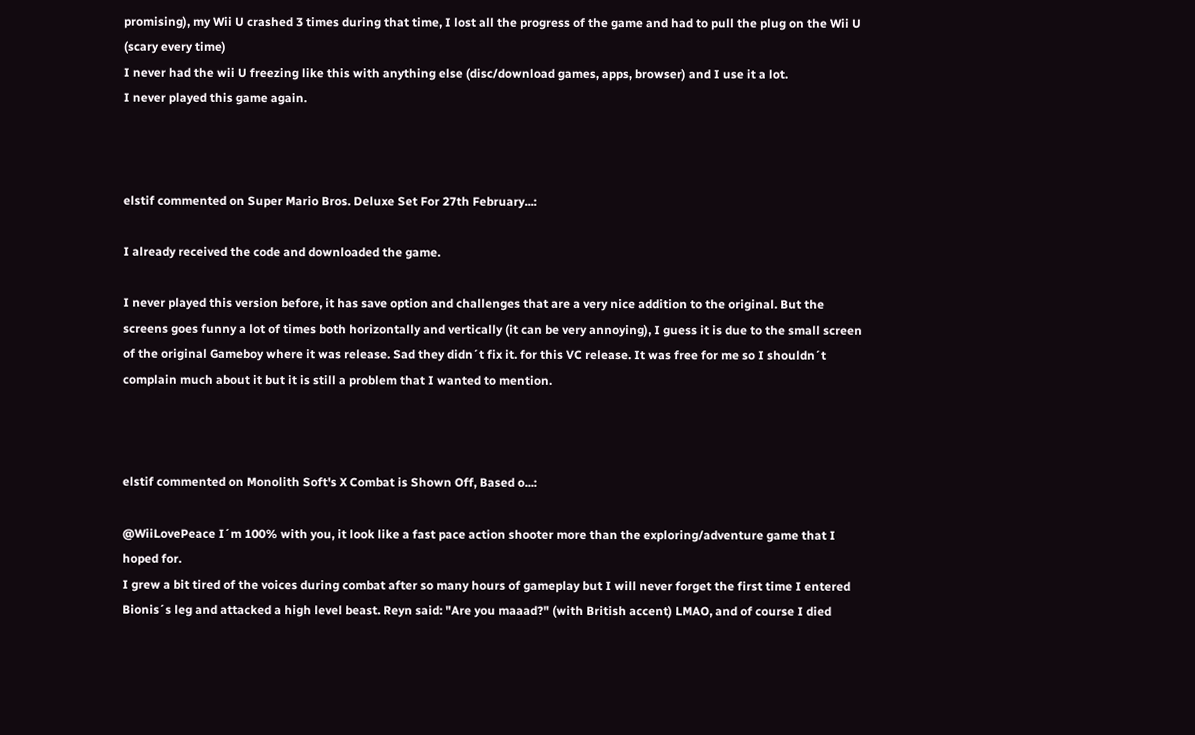promising), my Wii U crashed 3 times during that time, I lost all the progress of the game and had to pull the plug on the Wii U (scary every time)
I never had the wii U freezing like this with anything else (disc/download games, apps, browser) and I use it a lot.
I never played this game again.



elstif commented on Super Mario Bros. Deluxe Set For 27th February...:

I already received the code and downloaded the game.

I never played this version before, it has save option and challenges that are a very nice addition to the original. But the screens goes funny a lot of times both horizontally and vertically (it can be very annoying), I guess it is due to the small screen of the original Gameboy where it was release. Sad they didn´t fix it. for this VC release. It was free for me so I shouldn´t complain much about it but it is still a problem that I wanted to mention.



elstif commented on Monolith Soft's X Combat is Shown Off, Based o...:

@WiiLovePeace I´m 100% with you, it look like a fast pace action shooter more than the exploring/adventure game that I hoped for.
I grew a bit tired of the voices during combat after so many hours of gameplay but I will never forget the first time I entered Bionis´s leg and attacked a high level beast. Reyn said: "Are you maaad?" (with British accent) LMAO, and of course I died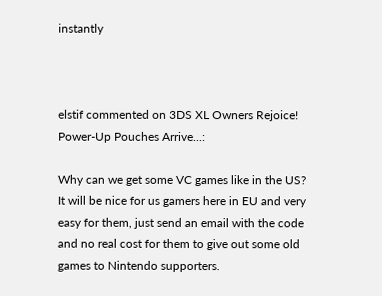instantly



elstif commented on 3DS XL Owners Rejoice! Power-Up Pouches Arrive...:

Why can we get some VC games like in the US?
It will be nice for us gamers here in EU and very easy for them, just send an email with the code and no real cost for them to give out some old games to Nintendo supporters.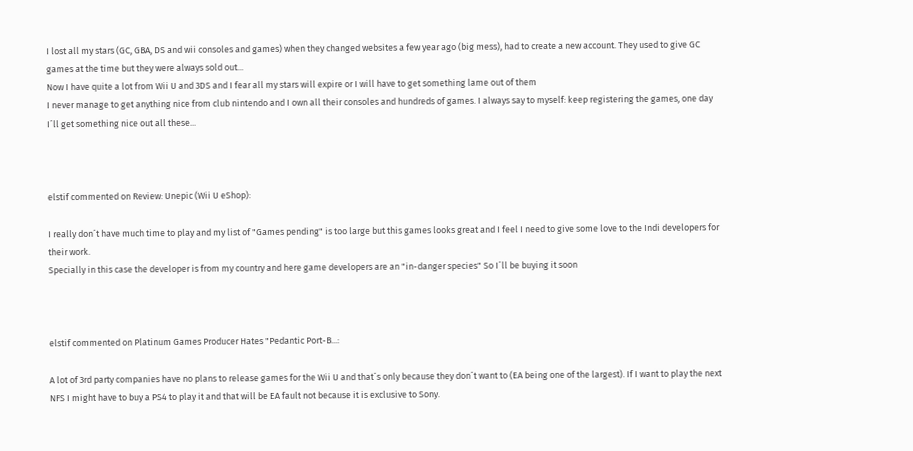I lost all my stars (GC, GBA, DS and wii consoles and games) when they changed websites a few year ago (big mess), had to create a new account. They used to give GC games at the time but they were always sold out...
Now I have quite a lot from Wii U and 3DS and I fear all my stars will expire or I will have to get something lame out of them
I never manage to get anything nice from club nintendo and I own all their consoles and hundreds of games. I always say to myself: keep registering the games, one day I´ll get something nice out all these...



elstif commented on Review: Unepic (Wii U eShop):

I really don´t have much time to play and my list of "Games pending" is too large but this games looks great and I feel I need to give some love to the Indi developers for their work.
Specially in this case the developer is from my country and here game developers are an "in-danger species" So I´ll be buying it soon



elstif commented on Platinum Games Producer Hates "Pedantic Port-B...:

A lot of 3rd party companies have no plans to release games for the Wii U and that´s only because they don´t want to (EA being one of the largest). If I want to play the next NFS I might have to buy a PS4 to play it and that will be EA fault not because it is exclusive to Sony.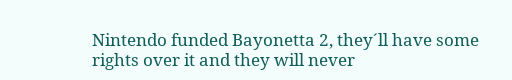Nintendo funded Bayonetta 2, they´ll have some rights over it and they will never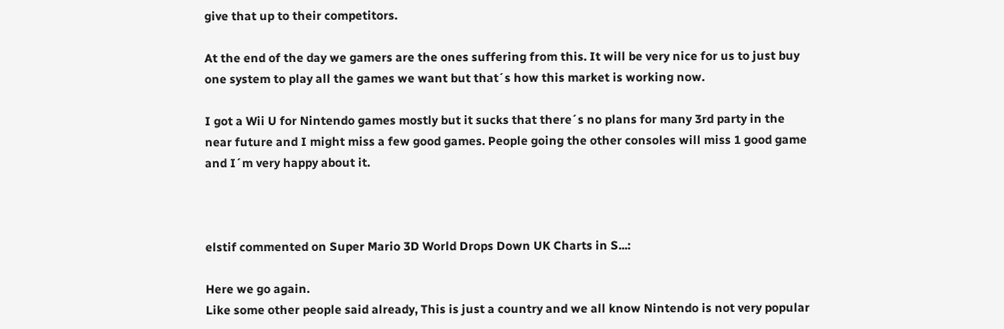give that up to their competitors.

At the end of the day we gamers are the ones suffering from this. It will be very nice for us to just buy one system to play all the games we want but that´s how this market is working now.

I got a Wii U for Nintendo games mostly but it sucks that there´s no plans for many 3rd party in the near future and I might miss a few good games. People going the other consoles will miss 1 good game and I´m very happy about it.



elstif commented on Super Mario 3D World Drops Down UK Charts in S...:

Here we go again.
Like some other people said already, This is just a country and we all know Nintendo is not very popular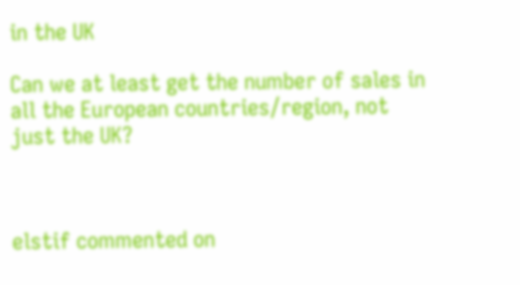in the UK

Can we at least get the number of sales in all the European countries/region, not just the UK?



elstif commented on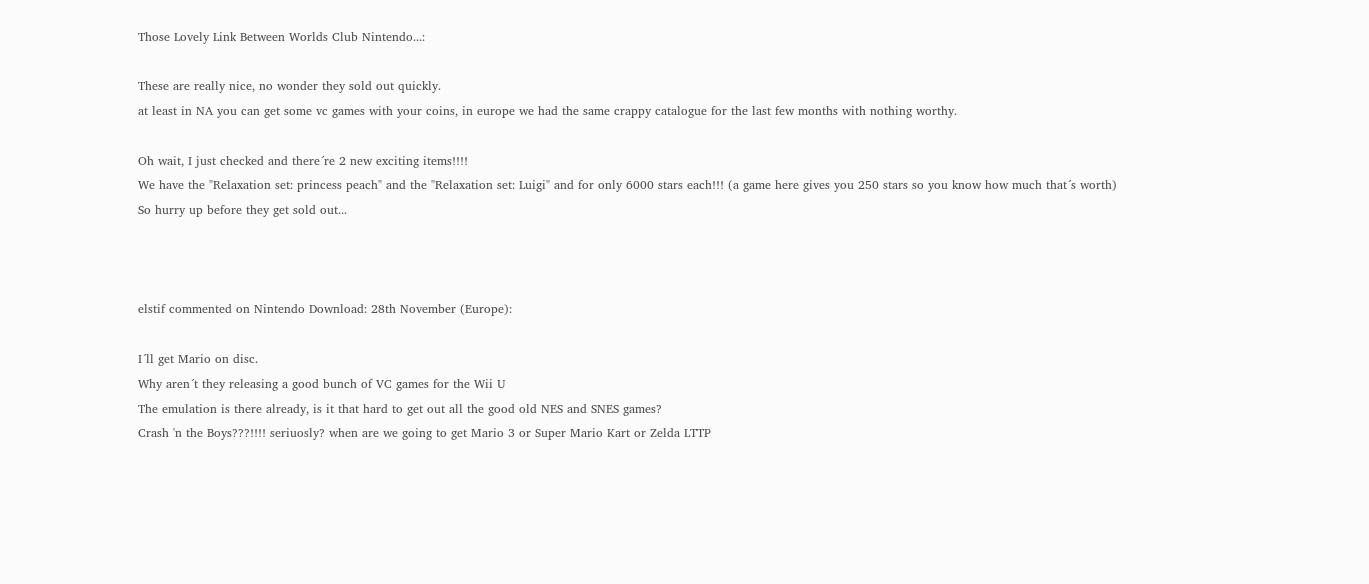Those Lovely Link Between Worlds Club Nintendo...:

These are really nice, no wonder they sold out quickly.
at least in NA you can get some vc games with your coins, in europe we had the same crappy catalogue for the last few months with nothing worthy.

Oh wait, I just checked and there´re 2 new exciting items!!!!
We have the "Relaxation set: princess peach" and the "Relaxation set: Luigi" and for only 6000 stars each!!! (a game here gives you 250 stars so you know how much that´s worth)
So hurry up before they get sold out...



elstif commented on Nintendo Download: 28th November (Europe):

I´ll get Mario on disc.
Why aren´t they releasing a good bunch of VC games for the Wii U
The emulation is there already, is it that hard to get out all the good old NES and SNES games?
Crash 'n the Boys???!!!! seriuosly? when are we going to get Mario 3 or Super Mario Kart or Zelda LTTP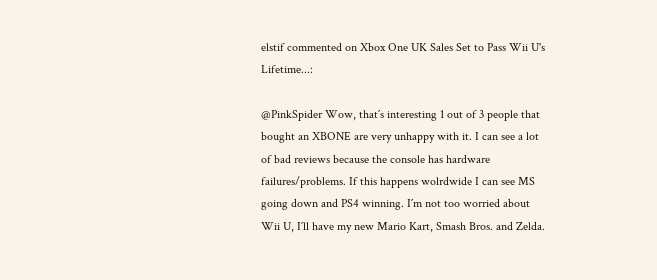elstif commented on Xbox One UK Sales Set to Pass Wii U's Lifetime...:

@PinkSpider Wow, that´s interesting 1 out of 3 people that bought an XBONE are very unhappy with it. I can see a lot of bad reviews because the console has hardware failures/problems. If this happens wolrdwide I can see MS going down and PS4 winning. I´m not too worried about Wii U, I´ll have my new Mario Kart, Smash Bros. and Zelda.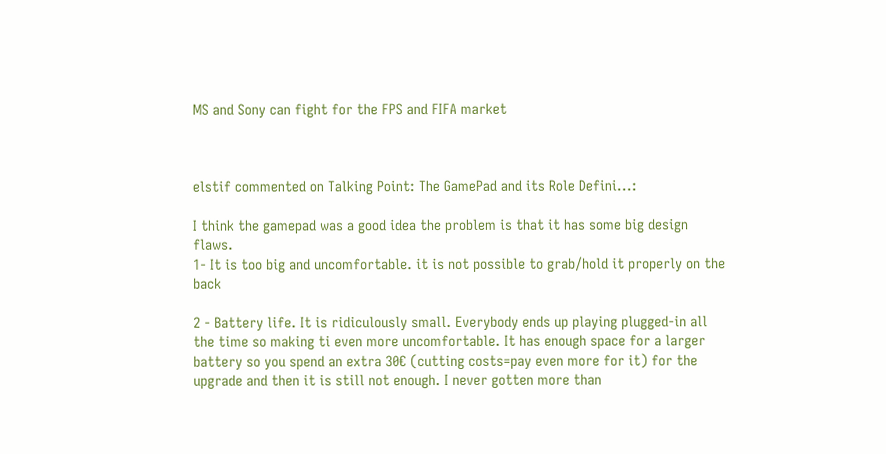MS and Sony can fight for the FPS and FIFA market



elstif commented on Talking Point: The GamePad and its Role Defini...:

I think the gamepad was a good idea the problem is that it has some big design flaws.
1- It is too big and uncomfortable. it is not possible to grab/hold it properly on the back

2 - Battery life. It is ridiculously small. Everybody ends up playing plugged-in all the time so making ti even more uncomfortable. It has enough space for a larger battery so you spend an extra 30€ (cutting costs=pay even more for it) for the upgrade and then it is still not enough. I never gotten more than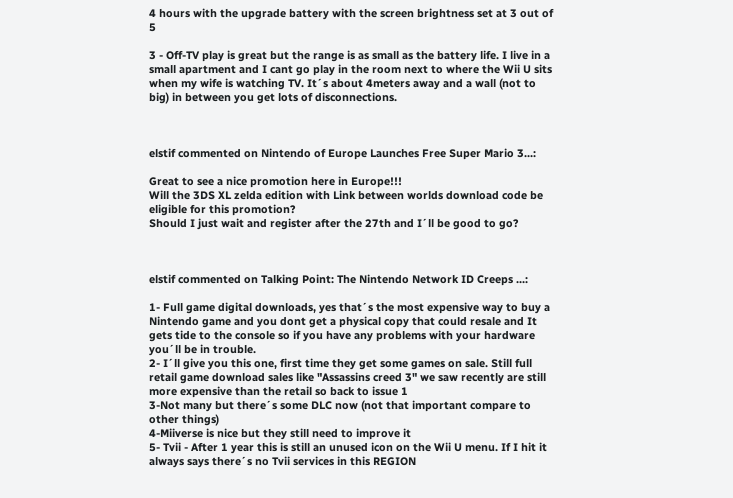4 hours with the upgrade battery with the screen brightness set at 3 out of 5

3 - Off-TV play is great but the range is as small as the battery life. I live in a small apartment and I cant go play in the room next to where the Wii U sits when my wife is watching TV. It´s about 4meters away and a wall (not to big) in between you get lots of disconnections.



elstif commented on Nintendo of Europe Launches Free Super Mario 3...:

Great to see a nice promotion here in Europe!!!
Will the 3DS XL zelda edition with Link between worlds download code be eligible for this promotion?
Should I just wait and register after the 27th and I´ll be good to go?



elstif commented on Talking Point: The Nintendo Network ID Creeps ...:

1- Full game digital downloads, yes that´s the most expensive way to buy a Nintendo game and you dont get a physical copy that could resale and It gets tide to the console so if you have any problems with your hardware you´ll be in trouble.
2- I´ll give you this one, first time they get some games on sale. Still full retail game download sales like "Assassins creed 3" we saw recently are still more expensive than the retail so back to issue 1
3-Not many but there´s some DLC now (not that important compare to other things)
4-Miiverse is nice but they still need to improve it
5- Tvii - After 1 year this is still an unused icon on the Wii U menu. If I hit it always says there´s no Tvii services in this REGION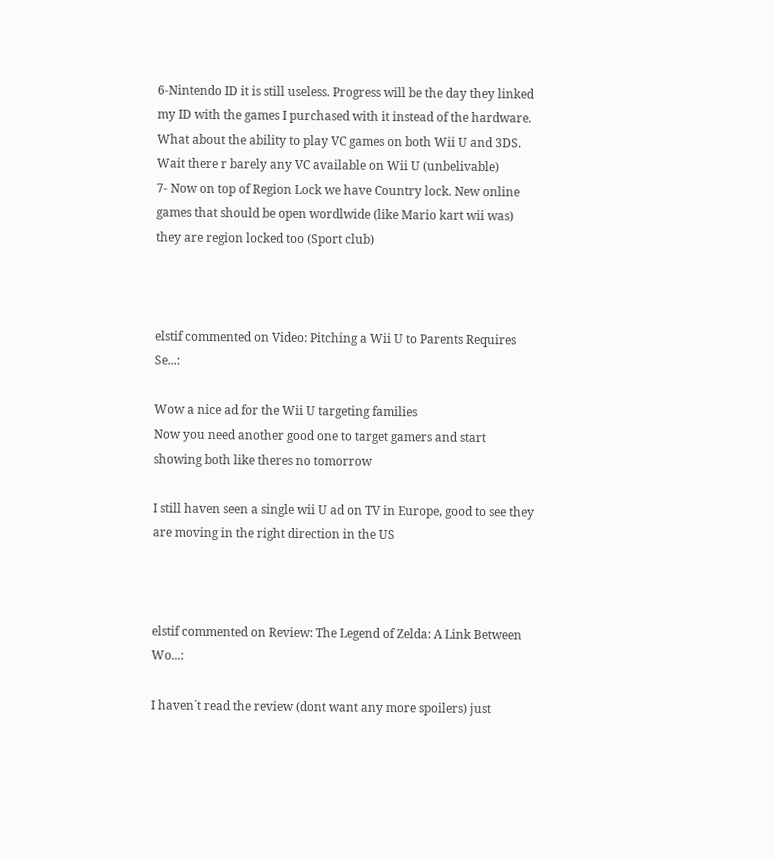6-Nintendo ID it is still useless. Progress will be the day they linked my ID with the games I purchased with it instead of the hardware. What about the ability to play VC games on both Wii U and 3DS. Wait there r barely any VC available on Wii U (unbelivable)
7- Now on top of Region Lock we have Country lock. New online games that should be open wordlwide (like Mario kart wii was) they are region locked too (Sport club)



elstif commented on Video: Pitching a Wii U to Parents Requires Se...:

Wow a nice ad for the Wii U targeting families
Now you need another good one to target gamers and start showing both like theres no tomorrow

I still haven seen a single wii U ad on TV in Europe, good to see they are moving in the right direction in the US



elstif commented on Review: The Legend of Zelda: A Link Between Wo...:

I haven´t read the review (dont want any more spoilers) just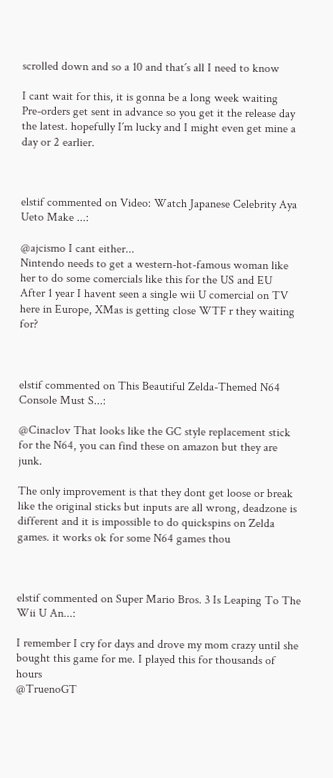scrolled down and so a 10 and that´s all I need to know

I cant wait for this, it is gonna be a long week waiting
Pre-orders get sent in advance so you get it the release day the latest. hopefully I´m lucky and I might even get mine a day or 2 earlier.



elstif commented on Video: Watch Japanese Celebrity Aya Ueto Make ...:

@ajcismo I cant either...
Nintendo needs to get a western-hot-famous woman like her to do some comercials like this for the US and EU
After 1 year I havent seen a single wii U comercial on TV here in Europe, XMas is getting close WTF r they waiting for?



elstif commented on This Beautiful Zelda-Themed N64 Console Must S...:

@Cinaclov That looks like the GC style replacement stick for the N64, you can find these on amazon but they are junk.

The only improvement is that they dont get loose or break like the original sticks but inputs are all wrong, deadzone is different and it is impossible to do quickspins on Zelda games. it works ok for some N64 games thou



elstif commented on Super Mario Bros. 3 Is Leaping To The Wii U An...:

I remember I cry for days and drove my mom crazy until she bought this game for me. I played this for thousands of hours
@TruenoGT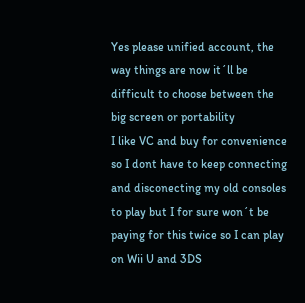Yes please unified account, the way things are now it´ll be difficult to choose between the big screen or portability
I like VC and buy for convenience so I dont have to keep connecting and disconecting my old consoles to play but I for sure won´t be paying for this twice so I can play on Wii U and 3DS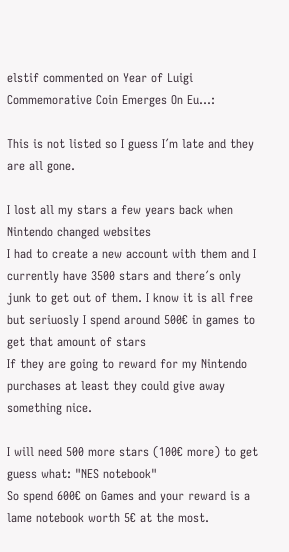elstif commented on Year of Luigi Commemorative Coin Emerges On Eu...:

This is not listed so I guess I´m late and they are all gone.

I lost all my stars a few years back when Nintendo changed websites
I had to create a new account with them and I currently have 3500 stars and there´s only junk to get out of them. I know it is all free but seriuosly I spend around 500€ in games to get that amount of stars
If they are going to reward for my Nintendo purchases at least they could give away something nice.

I will need 500 more stars (100€ more) to get guess what: "NES notebook"
So spend 600€ on Games and your reward is a lame notebook worth 5€ at the most.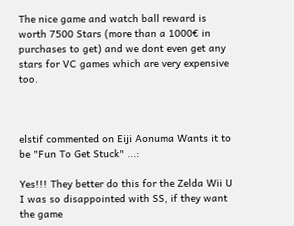The nice game and watch ball reward is worth 7500 Stars (more than a 1000€ in purchases to get) and we dont even get any stars for VC games which are very expensive too.



elstif commented on Eiji Aonuma Wants it to be "Fun To Get Stuck" ...:

Yes!!! They better do this for the Zelda Wii U
I was so disappointed with SS, if they want the game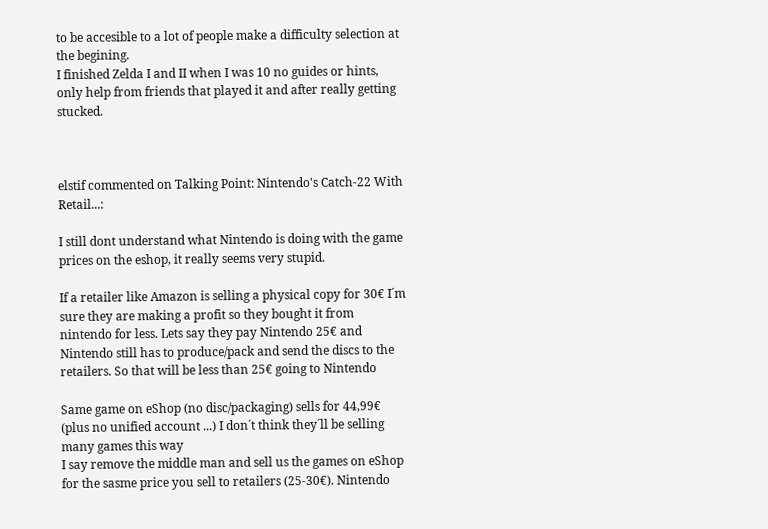to be accesible to a lot of people make a difficulty selection at the begining.
I finished Zelda I and II when I was 10 no guides or hints, only help from friends that played it and after really getting stucked.



elstif commented on Talking Point: Nintendo's Catch-22 With Retail...:

I still dont understand what Nintendo is doing with the game prices on the eshop, it really seems very stupid.

If a retailer like Amazon is selling a physical copy for 30€ I´m sure they are making a profit so they bought it from nintendo for less. Lets say they pay Nintendo 25€ and Nintendo still has to produce/pack and send the discs to the retailers. So that will be less than 25€ going to Nintendo

Same game on eShop (no disc/packaging) sells for 44,99€ (plus no unified account ...) I don´t think they´ll be selling many games this way
I say remove the middle man and sell us the games on eShop for the sasme price you sell to retailers (25-30€). Nintendo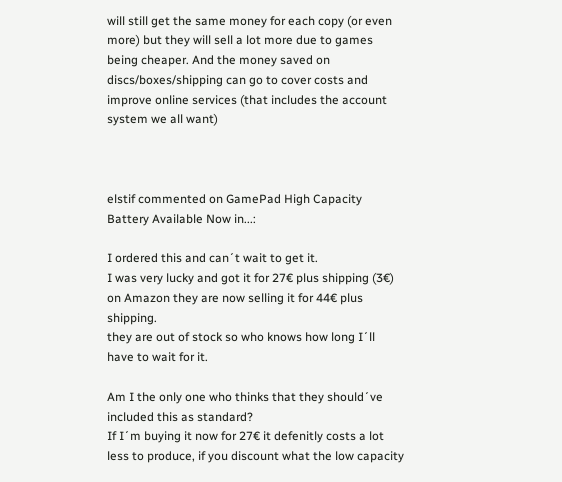will still get the same money for each copy (or even more) but they will sell a lot more due to games being cheaper. And the money saved on discs/boxes/shipping can go to cover costs and improve online services (that includes the account system we all want)



elstif commented on GamePad High Capacity Battery Available Now in...:

I ordered this and can´t wait to get it.
I was very lucky and got it for 27€ plus shipping (3€) on Amazon they are now selling it for 44€ plus shipping.
they are out of stock so who knows how long I´ll have to wait for it.

Am I the only one who thinks that they should´ve included this as standard?
If I´m buying it now for 27€ it defenitly costs a lot less to produce, if you discount what the low capacity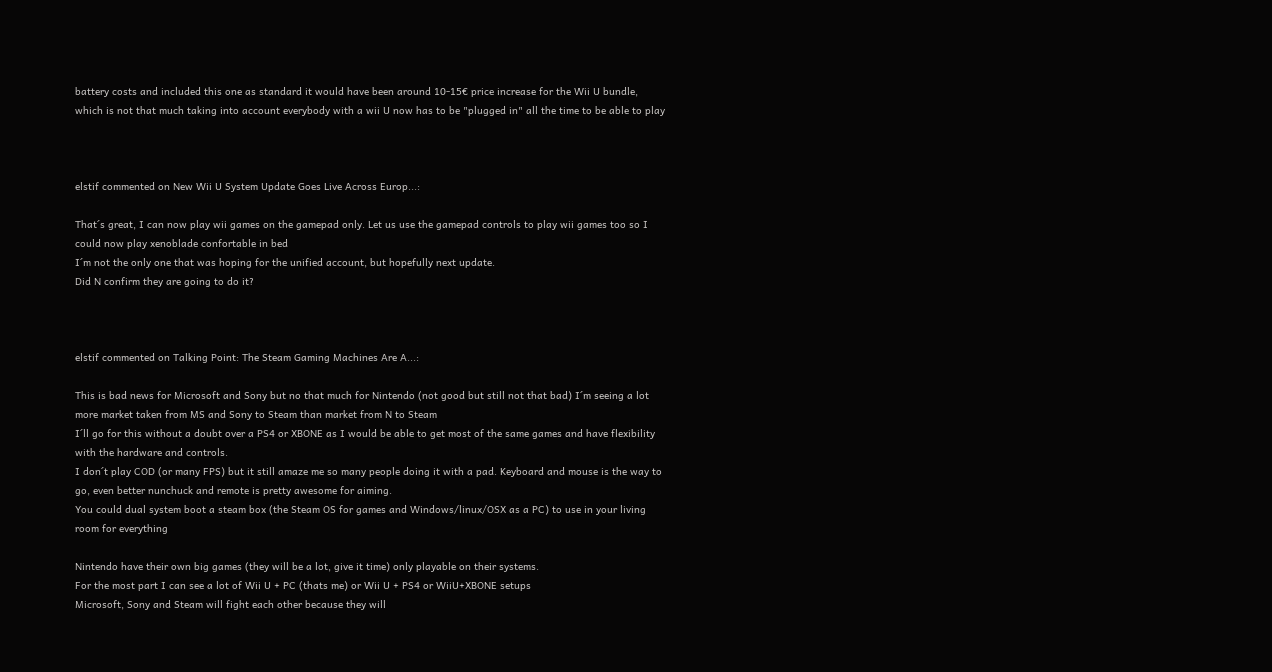battery costs and included this one as standard it would have been around 10-15€ price increase for the Wii U bundle, which is not that much taking into account everybody with a wii U now has to be "plugged in" all the time to be able to play



elstif commented on New Wii U System Update Goes Live Across Europ...:

That´s great, I can now play wii games on the gamepad only. Let us use the gamepad controls to play wii games too so I could now play xenoblade confortable in bed
I´m not the only one that was hoping for the unified account, but hopefully next update.
Did N confirm they are going to do it?



elstif commented on Talking Point: The Steam Gaming Machines Are A...:

This is bad news for Microsoft and Sony but no that much for Nintendo (not good but still not that bad) I´m seeing a lot more market taken from MS and Sony to Steam than market from N to Steam
I´ll go for this without a doubt over a PS4 or XBONE as I would be able to get most of the same games and have flexibility with the hardware and controls.
I don´t play COD (or many FPS) but it still amaze me so many people doing it with a pad. Keyboard and mouse is the way to go, even better nunchuck and remote is pretty awesome for aiming.
You could dual system boot a steam box (the Steam OS for games and Windows/linux/OSX as a PC) to use in your living room for everything

Nintendo have their own big games (they will be a lot, give it time) only playable on their systems.
For the most part I can see a lot of Wii U + PC (thats me) or Wii U + PS4 or WiiU+XBONE setups
Microsoft, Sony and Steam will fight each other because they will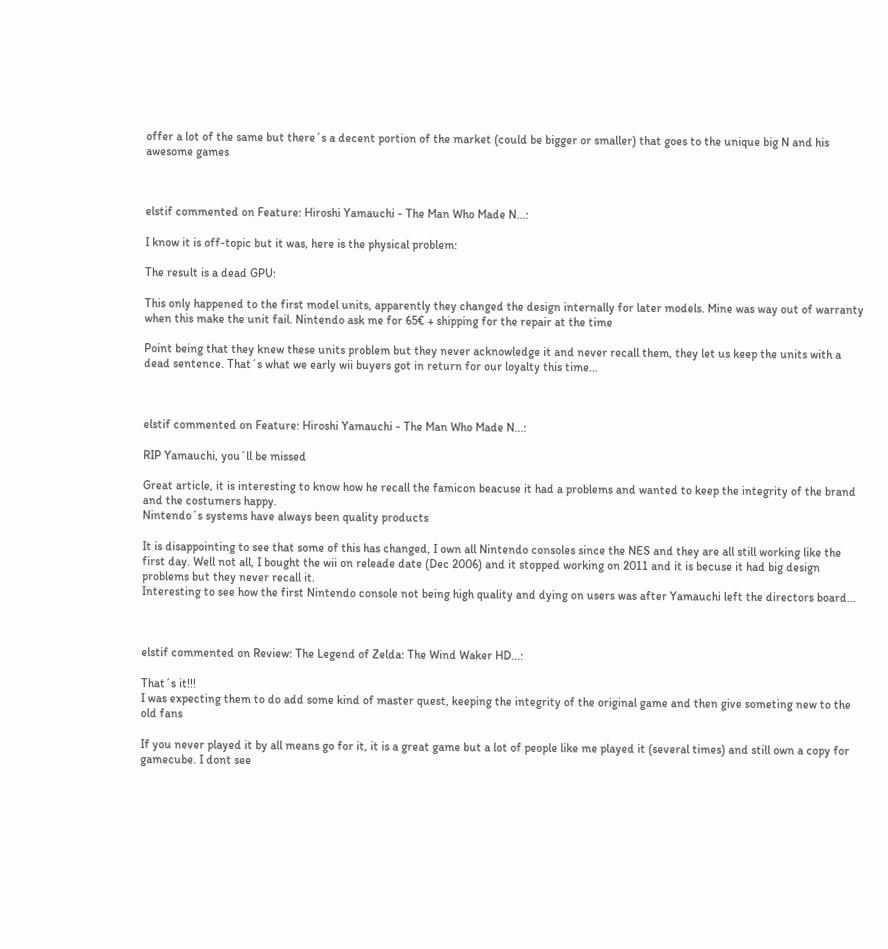offer a lot of the same but there´s a decent portion of the market (could be bigger or smaller) that goes to the unique big N and his awesome games



elstif commented on Feature: Hiroshi Yamauchi - The Man Who Made N...:

I know it is off-topic but it was, here is the physical problem:

The result is a dead GPU:

This only happened to the first model units, apparently they changed the design internally for later models. Mine was way out of warranty when this make the unit fail. Nintendo ask me for 65€ + shipping for the repair at the time

Point being that they knew these units problem but they never acknowledge it and never recall them, they let us keep the units with a dead sentence. That´s what we early wii buyers got in return for our loyalty this time...



elstif commented on Feature: Hiroshi Yamauchi - The Man Who Made N...:

RIP Yamauchi, you´ll be missed

Great article, it is interesting to know how he recall the famicon beacuse it had a problems and wanted to keep the integrity of the brand and the costumers happy.
Nintendo´s systems have always been quality products

It is disappointing to see that some of this has changed, I own all Nintendo consoles since the NES and they are all still working like the first day. Well not all, I bought the wii on releade date (Dec 2006) and it stopped working on 2011 and it is becuse it had big design problems but they never recall it.
Interesting to see how the first Nintendo console not being high quality and dying on users was after Yamauchi left the directors board...



elstif commented on Review: The Legend of Zelda: The Wind Waker HD...:

That´s it!!!
I was expecting them to do add some kind of master quest, keeping the integrity of the original game and then give someting new to the old fans

If you never played it by all means go for it, it is a great game but a lot of people like me played it (several times) and still own a copy for gamecube. I dont see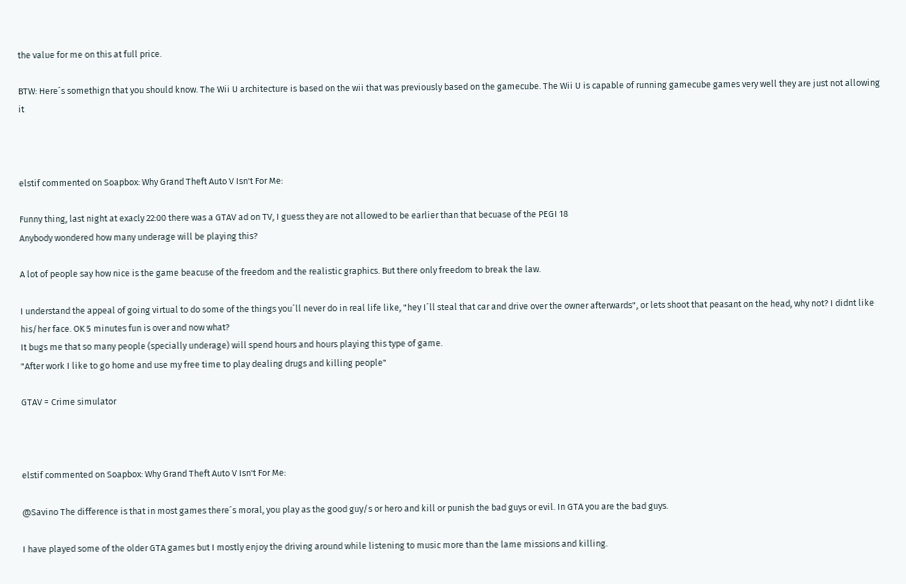the value for me on this at full price.

BTW: Here´s somethign that you should know. The Wii U architecture is based on the wii that was previously based on the gamecube. The Wii U is capable of running gamecube games very well they are just not allowing it



elstif commented on Soapbox: Why Grand Theft Auto V Isn't For Me:

Funny thing, last night at exacly 22:00 there was a GTAV ad on TV, I guess they are not allowed to be earlier than that becuase of the PEGI 18
Anybody wondered how many underage will be playing this?

A lot of people say how nice is the game beacuse of the freedom and the realistic graphics. But there only freedom to break the law.

I understand the appeal of going virtual to do some of the things you´ll never do in real life like, "hey I´ll steal that car and drive over the owner afterwards", or lets shoot that peasant on the head, why not? I didnt like his/her face. OK 5 minutes fun is over and now what?
It bugs me that so many people (specially underage) will spend hours and hours playing this type of game.
"After work I like to go home and use my free time to play dealing drugs and killing people"

GTAV = Crime simulator



elstif commented on Soapbox: Why Grand Theft Auto V Isn't For Me:

@Savino The difference is that in most games there´s moral, you play as the good guy/s or hero and kill or punish the bad guys or evil. In GTA you are the bad guys.

I have played some of the older GTA games but I mostly enjoy the driving around while listening to music more than the lame missions and killing.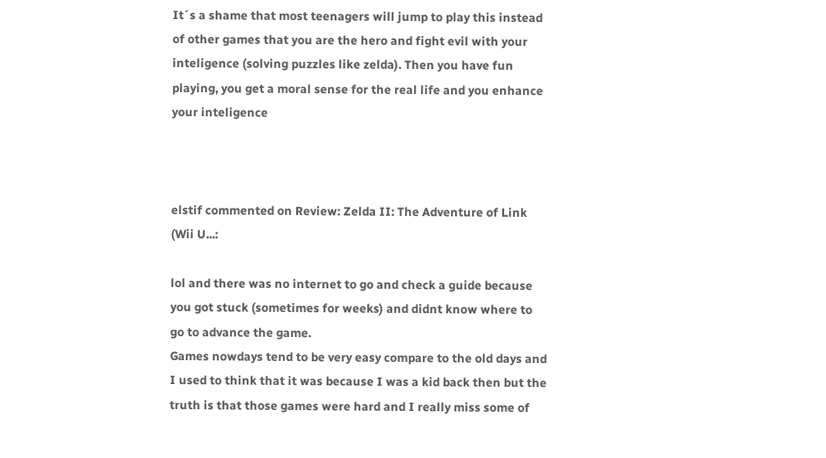It´s a shame that most teenagers will jump to play this instead of other games that you are the hero and fight evil with your inteligence (solving puzzles like zelda). Then you have fun playing, you get a moral sense for the real life and you enhance your inteligence



elstif commented on Review: Zelda II: The Adventure of Link (Wii U...:

lol and there was no internet to go and check a guide because you got stuck (sometimes for weeks) and didnt know where to go to advance the game.
Games nowdays tend to be very easy compare to the old days and I used to think that it was because I was a kid back then but the truth is that those games were hard and I really miss some of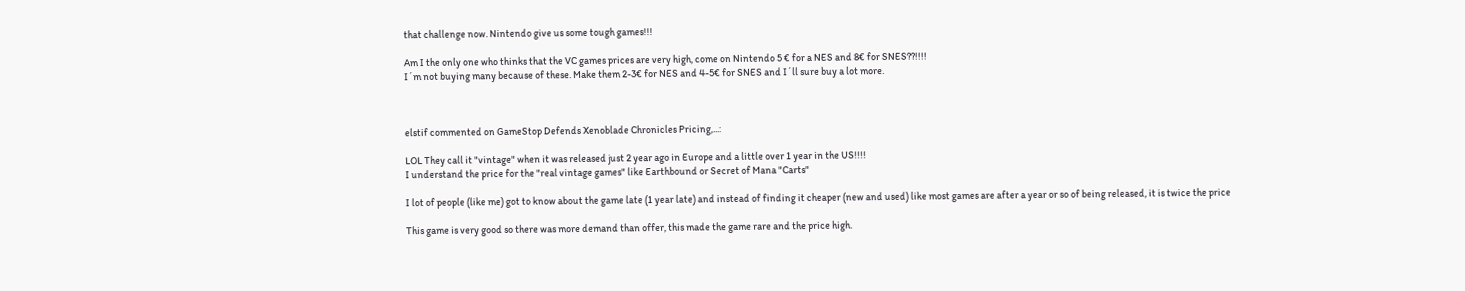that challenge now. Nintendo give us some tough games!!!

Am I the only one who thinks that the VC games prices are very high, come on Nintendo 5 € for a NES and 8€ for SNES??!!!!
I´m not buying many because of these. Make them 2-3€ for NES and 4-5€ for SNES and I´ll sure buy a lot more.



elstif commented on GameStop Defends Xenoblade Chronicles Pricing,...:

LOL They call it "vintage" when it was released just 2 year ago in Europe and a little over 1 year in the US!!!!
I understand the price for the "real vintage games" like Earthbound or Secret of Mana "Carts"

I lot of people (like me) got to know about the game late (1 year late) and instead of finding it cheaper (new and used) like most games are after a year or so of being released, it is twice the price

This game is very good so there was more demand than offer, this made the game rare and the price high.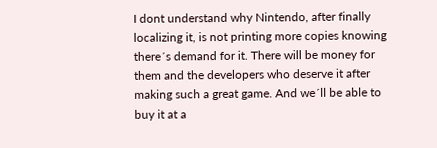I dont understand why Nintendo, after finally localizing it, is not printing more copies knowing there´s demand for it. There will be money for them and the developers who deserve it after making such a great game. And we´ll be able to buy it at a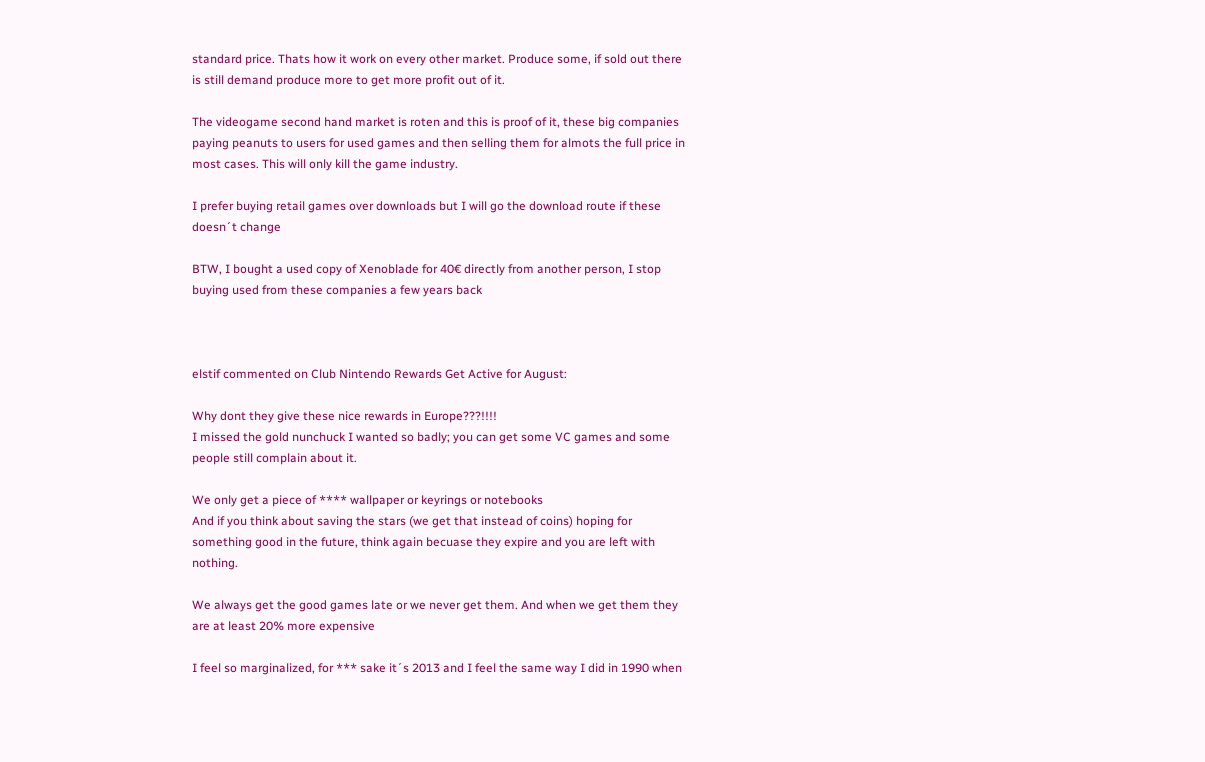standard price. Thats how it work on every other market. Produce some, if sold out there is still demand produce more to get more profit out of it.

The videogame second hand market is roten and this is proof of it, these big companies paying peanuts to users for used games and then selling them for almots the full price in most cases. This will only kill the game industry.

I prefer buying retail games over downloads but I will go the download route if these doesn´t change

BTW, I bought a used copy of Xenoblade for 40€ directly from another person, I stop buying used from these companies a few years back



elstif commented on Club Nintendo Rewards Get Active for August:

Why dont they give these nice rewards in Europe???!!!!
I missed the gold nunchuck I wanted so badly; you can get some VC games and some people still complain about it.

We only get a piece of **** wallpaper or keyrings or notebooks
And if you think about saving the stars (we get that instead of coins) hoping for something good in the future, think again becuase they expire and you are left with nothing.

We always get the good games late or we never get them. And when we get them they are at least 20% more expensive

I feel so marginalized, for *** sake it´s 2013 and I feel the same way I did in 1990 when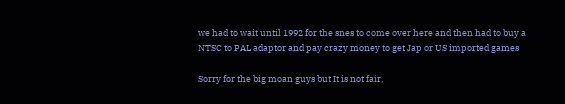we had to wait until 1992 for the snes to come over here and then had to buy a NTSC to PAL adaptor and pay crazy money to get Jap or US imported games

Sorry for the big moan guys but It is not fair,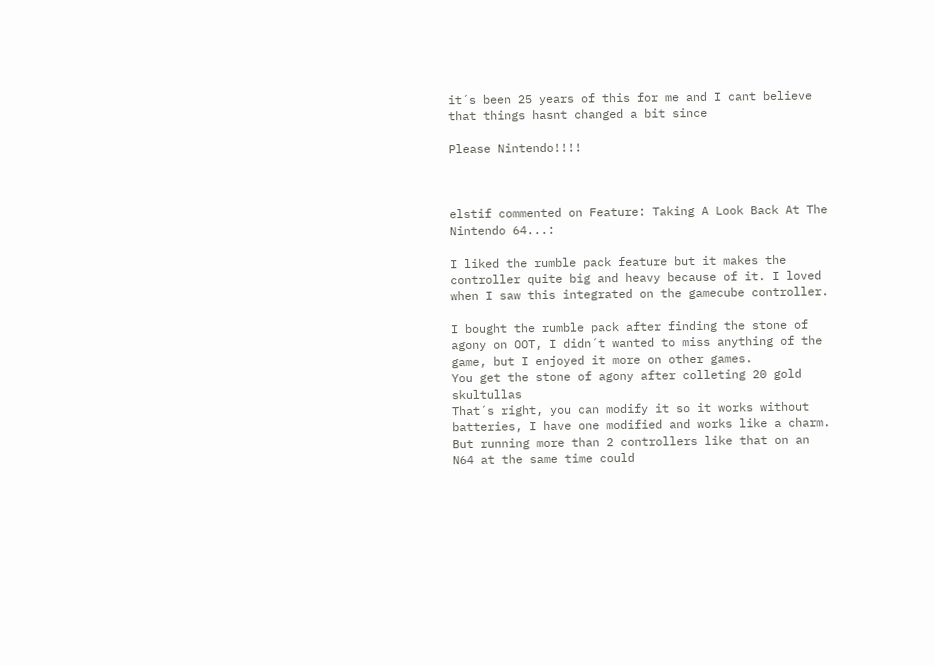it´s been 25 years of this for me and I cant believe that things hasnt changed a bit since

Please Nintendo!!!!



elstif commented on Feature: Taking A Look Back At The Nintendo 64...:

I liked the rumble pack feature but it makes the controller quite big and heavy because of it. I loved when I saw this integrated on the gamecube controller.

I bought the rumble pack after finding the stone of agony on OOT, I didn´t wanted to miss anything of the game, but I enjoyed it more on other games.
You get the stone of agony after colleting 20 gold skultullas
That´s right, you can modify it so it works without batteries, I have one modified and works like a charm. But running more than 2 controllers like that on an N64 at the same time could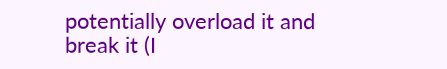potentially overload it and break it (I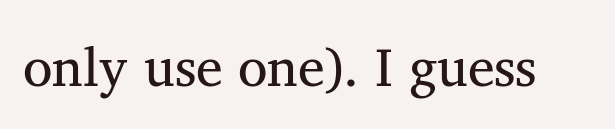only use one). I guess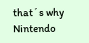that´s why Nintendo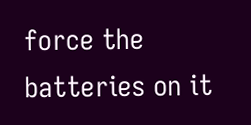force the batteries on it